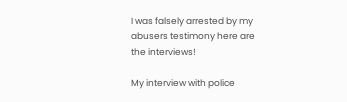I was falsely arrested by my abusers testimony here are the interviews!

My interview with police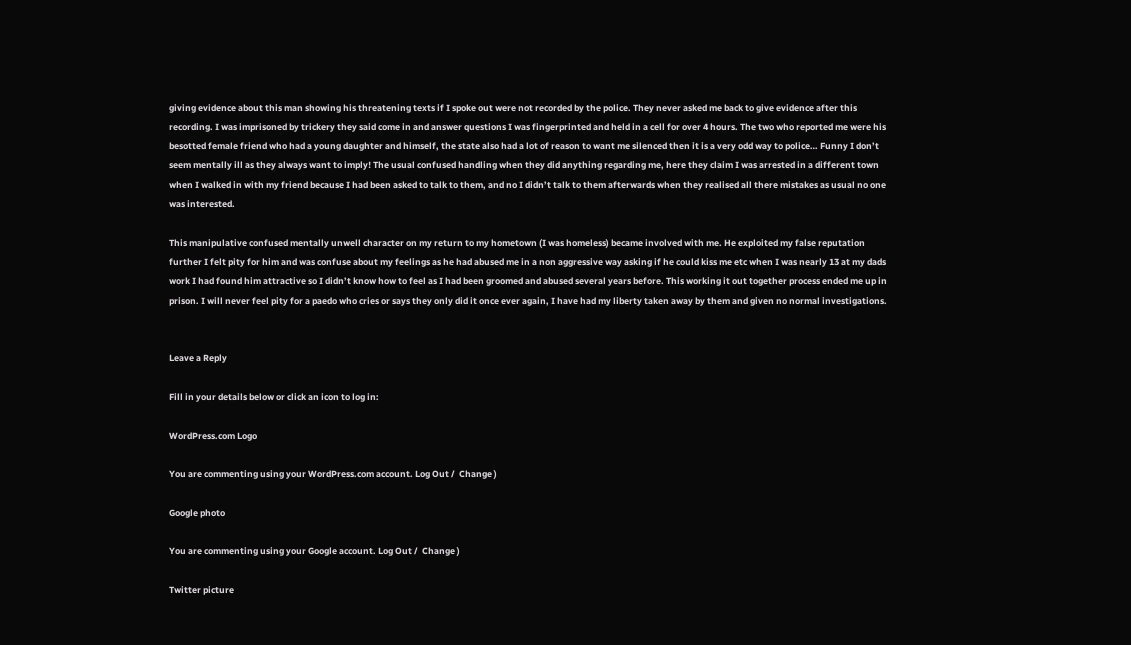giving evidence about this man showing his threatening texts if I spoke out were not recorded by the police. They never asked me back to give evidence after this recording. I was imprisoned by trickery they said come in and answer questions I was fingerprinted and held in a cell for over 4 hours. The two who reported me were his besotted female friend who had a young daughter and himself, the state also had a lot of reason to want me silenced then it is a very odd way to police… Funny I don’t seem mentally ill as they always want to imply! The usual confused handling when they did anything regarding me, here they claim I was arrested in a different town when I walked in with my friend because I had been asked to talk to them, and no I didn’t talk to them afterwards when they realised all there mistakes as usual no one was interested.

This manipulative confused mentally unwell character on my return to my hometown (I was homeless) became involved with me. He exploited my false reputation further I felt pity for him and was confuse about my feelings as he had abused me in a non aggressive way asking if he could kiss me etc when I was nearly 13 at my dads work I had found him attractive so I didn’t know how to feel as I had been groomed and abused several years before. This working it out together process ended me up in prison. I will never feel pity for a paedo who cries or says they only did it once ever again, I have had my liberty taken away by them and given no normal investigations.


Leave a Reply

Fill in your details below or click an icon to log in:

WordPress.com Logo

You are commenting using your WordPress.com account. Log Out /  Change )

Google photo

You are commenting using your Google account. Log Out /  Change )

Twitter picture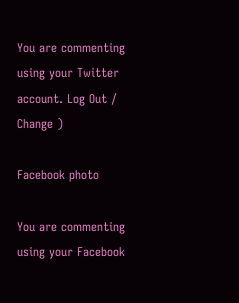You are commenting using your Twitter account. Log Out /  Change )

Facebook photo

You are commenting using your Facebook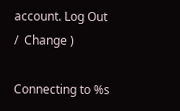account. Log Out /  Change )

Connecting to %s